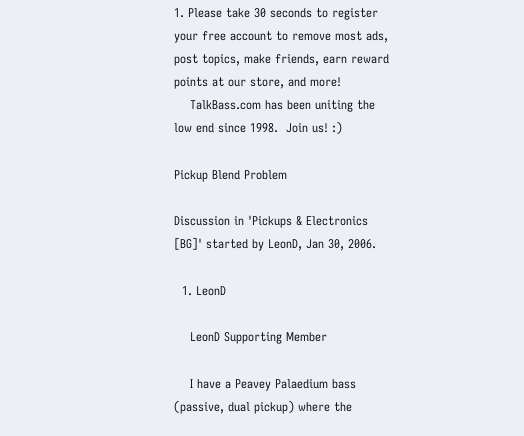1. Please take 30 seconds to register your free account to remove most ads, post topics, make friends, earn reward points at our store, and more!
    TalkBass.com has been uniting the low end since 1998.  Join us! :)

Pickup Blend Problem

Discussion in 'Pickups & Electronics [BG]' started by LeonD, Jan 30, 2006.

  1. LeonD

    LeonD Supporting Member

    I have a Peavey Palaedium bass (passive, dual pickup) where the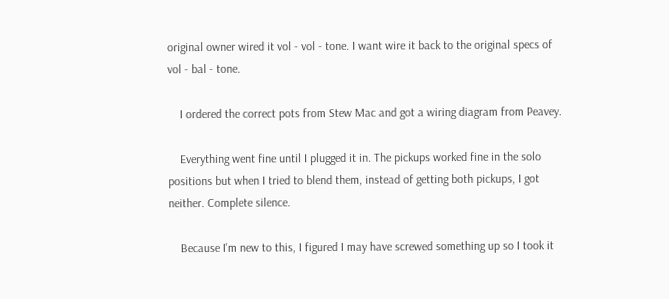original owner wired it vol - vol - tone. I want wire it back to the original specs of vol - bal - tone.

    I ordered the correct pots from Stew Mac and got a wiring diagram from Peavey.

    Everything went fine until I plugged it in. The pickups worked fine in the solo positions but when I tried to blend them, instead of getting both pickups, I got neither. Complete silence.

    Because I'm new to this, I figured I may have screwed something up so I took it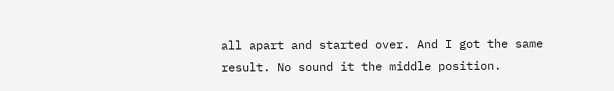all apart and started over. And I got the same result. No sound it the middle position.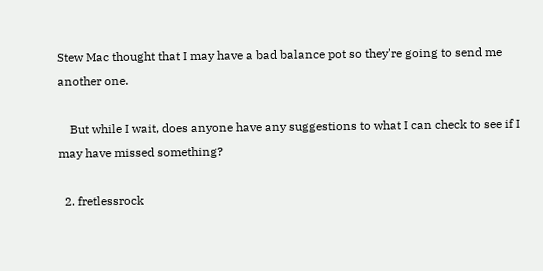Stew Mac thought that I may have a bad balance pot so they're going to send me another one.

    But while I wait, does anyone have any suggestions to what I can check to see if I may have missed something?

  2. fretlessrock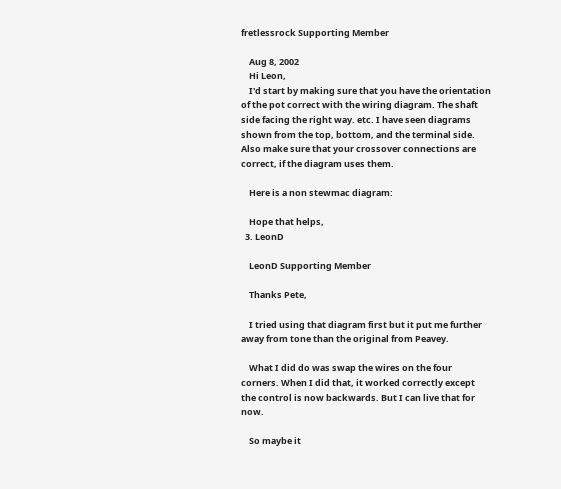fretlessrock Supporting Member

    Aug 8, 2002
    Hi Leon,
    I'd start by making sure that you have the orientation of the pot correct with the wiring diagram. The shaft side facing the right way. etc. I have seen diagrams shown from the top, bottom, and the terminal side. Also make sure that your crossover connections are correct, if the diagram uses them.

    Here is a non stewmac diagram:

    Hope that helps,
  3. LeonD

    LeonD Supporting Member

    Thanks Pete,

    I tried using that diagram first but it put me further away from tone than the original from Peavey.

    What I did do was swap the wires on the four corners. When I did that, it worked correctly except the control is now backwards. But I can live that for now.

    So maybe it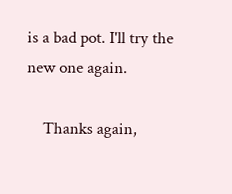is a bad pot. I'll try the new one again.

    Thanks again,